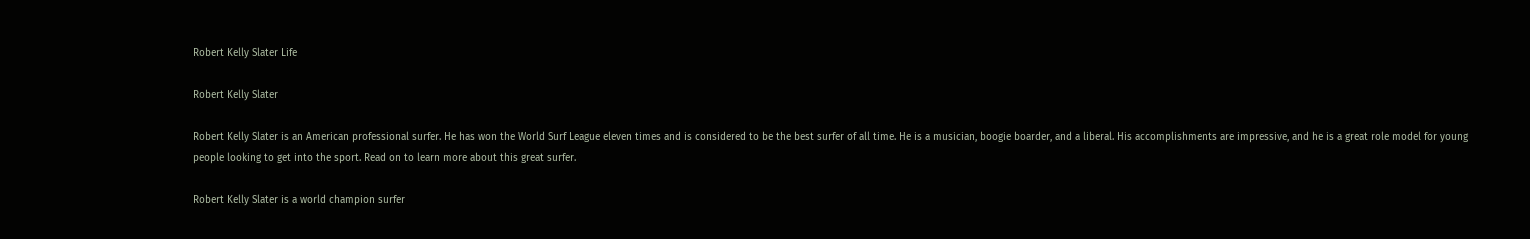Robert Kelly Slater Life

Robert Kelly Slater

Robert Kelly Slater is an American professional surfer. He has won the World Surf League eleven times and is considered to be the best surfer of all time. He is a musician, boogie boarder, and a liberal. His accomplishments are impressive, and he is a great role model for young people looking to get into the sport. Read on to learn more about this great surfer.

Robert Kelly Slater is a world champion surfer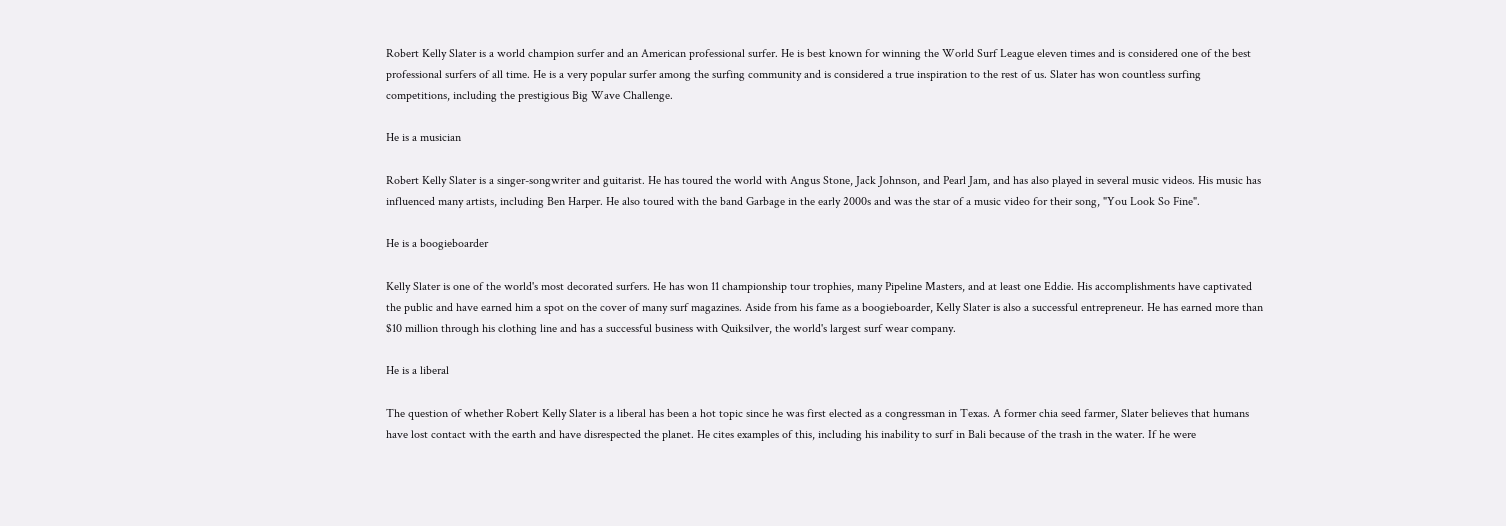Robert Kelly Slater is a world champion surfer and an American professional surfer. He is best known for winning the World Surf League eleven times and is considered one of the best professional surfers of all time. He is a very popular surfer among the surfing community and is considered a true inspiration to the rest of us. Slater has won countless surfing competitions, including the prestigious Big Wave Challenge.

He is a musician

Robert Kelly Slater is a singer-songwriter and guitarist. He has toured the world with Angus Stone, Jack Johnson, and Pearl Jam, and has also played in several music videos. His music has influenced many artists, including Ben Harper. He also toured with the band Garbage in the early 2000s and was the star of a music video for their song, "You Look So Fine".

He is a boogieboarder

Kelly Slater is one of the world's most decorated surfers. He has won 11 championship tour trophies, many Pipeline Masters, and at least one Eddie. His accomplishments have captivated the public and have earned him a spot on the cover of many surf magazines. Aside from his fame as a boogieboarder, Kelly Slater is also a successful entrepreneur. He has earned more than $10 million through his clothing line and has a successful business with Quiksilver, the world's largest surf wear company.

He is a liberal

The question of whether Robert Kelly Slater is a liberal has been a hot topic since he was first elected as a congressman in Texas. A former chia seed farmer, Slater believes that humans have lost contact with the earth and have disrespected the planet. He cites examples of this, including his inability to surf in Bali because of the trash in the water. If he were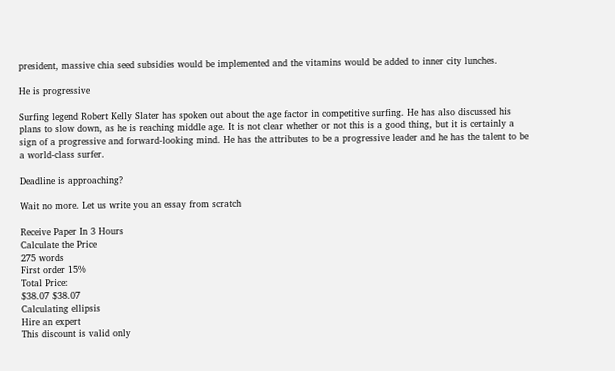president, massive chia seed subsidies would be implemented and the vitamins would be added to inner city lunches.

He is progressive

Surfing legend Robert Kelly Slater has spoken out about the age factor in competitive surfing. He has also discussed his plans to slow down, as he is reaching middle age. It is not clear whether or not this is a good thing, but it is certainly a sign of a progressive and forward-looking mind. He has the attributes to be a progressive leader and he has the talent to be a world-class surfer.

Deadline is approaching?

Wait no more. Let us write you an essay from scratch

Receive Paper In 3 Hours
Calculate the Price
275 words
First order 15%
Total Price:
$38.07 $38.07
Calculating ellipsis
Hire an expert
This discount is valid only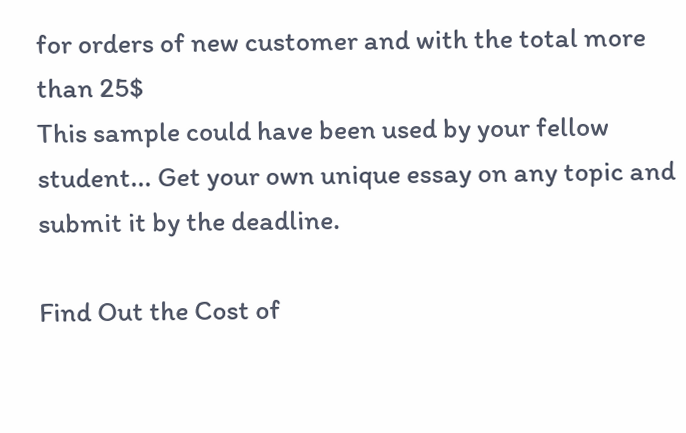for orders of new customer and with the total more than 25$
This sample could have been used by your fellow student... Get your own unique essay on any topic and submit it by the deadline.

Find Out the Cost of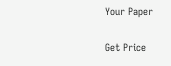Your Paper

Get Price